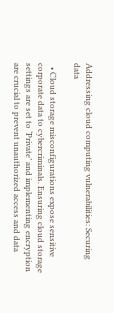Addressing cloud computing vulnerabilities: Securing data

  • Cloud storage misconfigurations expose sensitive corporate data to cybercriminals. Ensuring cloud storage settings are set to ‘Private’ and implementing encryption are crucial to prevent unauthorized access and data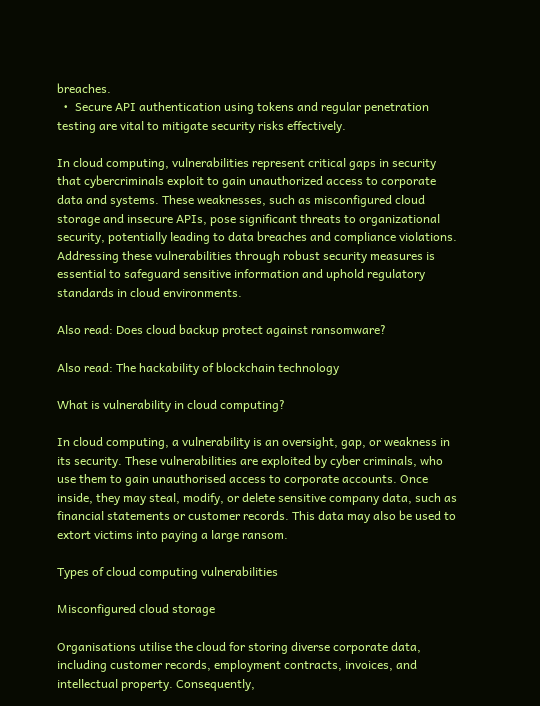breaches.
  •  Secure API authentication using tokens and regular penetration testing are vital to mitigate security risks effectively.

In cloud computing, vulnerabilities represent critical gaps in security that cybercriminals exploit to gain unauthorized access to corporate data and systems. These weaknesses, such as misconfigured cloud storage and insecure APIs, pose significant threats to organizational security, potentially leading to data breaches and compliance violations. Addressing these vulnerabilities through robust security measures is essential to safeguard sensitive information and uphold regulatory standards in cloud environments.

Also read: Does cloud backup protect against ransomware?

Also read: The hackability of blockchain technology

What is vulnerability in cloud computing?

In cloud computing, a vulnerability is an oversight, gap, or weakness in its security. These vulnerabilities are exploited by cyber criminals, who use them to gain unauthorised access to corporate accounts. Once inside, they may steal, modify, or delete sensitive company data, such as financial statements or customer records. This data may also be used to extort victims into paying a large ransom.

Types of cloud computing vulnerabilities

Misconfigured cloud storage

Organisations utilise the cloud for storing diverse corporate data, including customer records, employment contracts, invoices, and intellectual property. Consequently,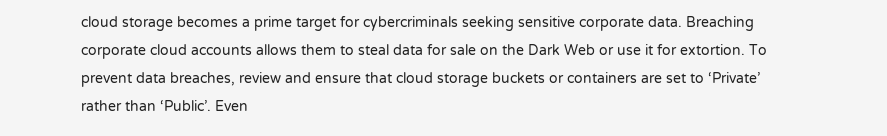cloud storage becomes a prime target for cybercriminals seeking sensitive corporate data. Breaching corporate cloud accounts allows them to steal data for sale on the Dark Web or use it for extortion. To prevent data breaches, review and ensure that cloud storage buckets or containers are set to ‘Private’ rather than ‘Public’. Even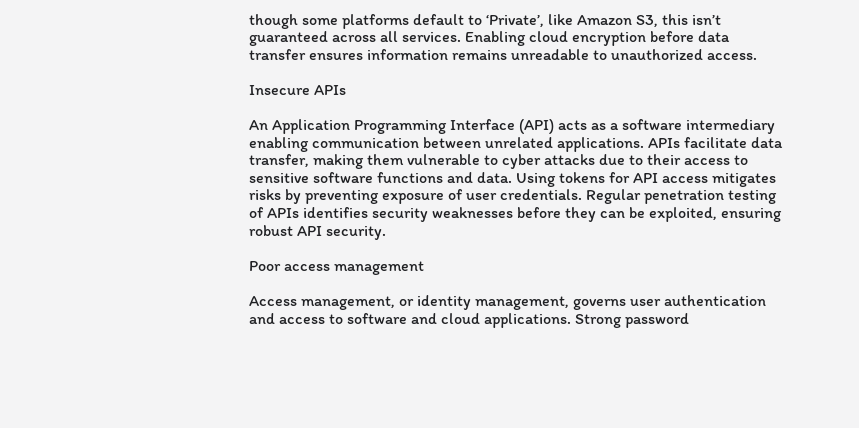though some platforms default to ‘Private’, like Amazon S3, this isn’t guaranteed across all services. Enabling cloud encryption before data transfer ensures information remains unreadable to unauthorized access.

Insecure APIs

An Application Programming Interface (API) acts as a software intermediary enabling communication between unrelated applications. APIs facilitate data transfer, making them vulnerable to cyber attacks due to their access to sensitive software functions and data. Using tokens for API access mitigates risks by preventing exposure of user credentials. Regular penetration testing of APIs identifies security weaknesses before they can be exploited, ensuring robust API security.

Poor access management

Access management, or identity management, governs user authentication and access to software and cloud applications. Strong password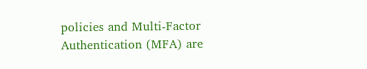policies and Multi-Factor Authentication (MFA) are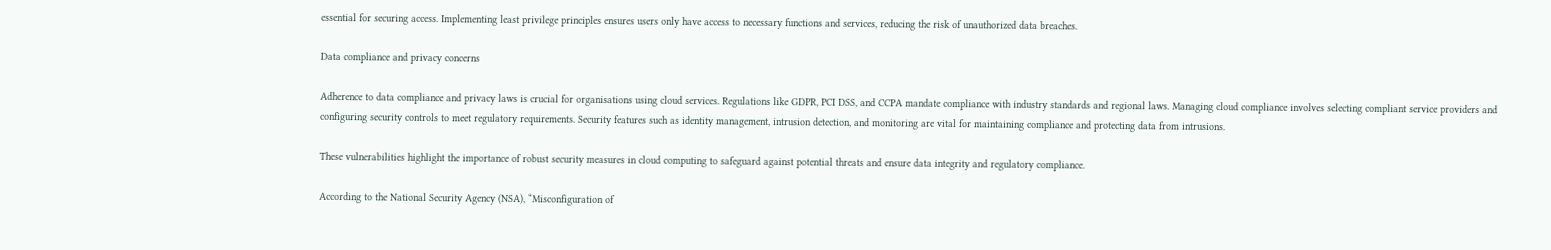essential for securing access. Implementing least privilege principles ensures users only have access to necessary functions and services, reducing the risk of unauthorized data breaches.

Data compliance and privacy concerns

Adherence to data compliance and privacy laws is crucial for organisations using cloud services. Regulations like GDPR, PCI DSS, and CCPA mandate compliance with industry standards and regional laws. Managing cloud compliance involves selecting compliant service providers and configuring security controls to meet regulatory requirements. Security features such as identity management, intrusion detection, and monitoring are vital for maintaining compliance and protecting data from intrusions.

These vulnerabilities highlight the importance of robust security measures in cloud computing to safeguard against potential threats and ensure data integrity and regulatory compliance.

According to the National Security Agency (NSA), “Misconfiguration of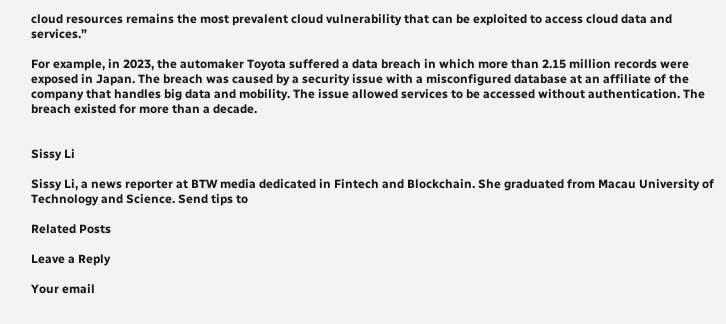cloud resources remains the most prevalent cloud vulnerability that can be exploited to access cloud data and services.”

For example, in 2023, the automaker Toyota suffered a data breach in which more than 2.15 million records were exposed in Japan. The breach was caused by a security issue with a misconfigured database at an affiliate of the company that handles big data and mobility. The issue allowed services to be accessed without authentication. The breach existed for more than a decade.


Sissy Li

Sissy Li, a news reporter at BTW media dedicated in Fintech and Blockchain. She graduated from Macau University of Technology and Science. Send tips to

Related Posts

Leave a Reply

Your email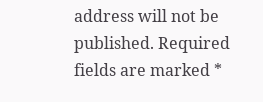address will not be published. Required fields are marked *